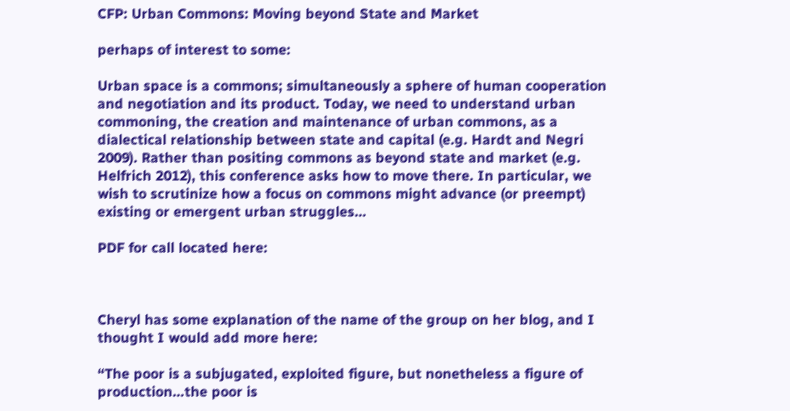CFP: Urban Commons: Moving beyond State and Market

perhaps of interest to some:

Urban space is a commons; simultaneously a sphere of human cooperation and negotiation and its product. Today, we need to understand urban commoning, the creation and maintenance of urban commons, as a dialectical relationship between state and capital (e.g. Hardt and Negri 2009). Rather than positing commons as beyond state and market (e.g. Helfrich 2012), this conference asks how to move there. In particular, we wish to scrutinize how a focus on commons might advance (or preempt) existing or emergent urban struggles…

PDF for call located here:



Cheryl has some explanation of the name of the group on her blog, and I thought I would add more here:

“The poor is a subjugated, exploited figure, but nonetheless a figure of production…the poor is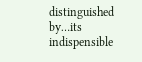distinguished by…its indispensible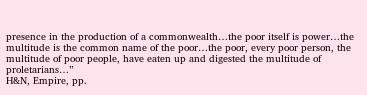presence in the production of a commonwealth…the poor itself is power…the multitude is the common name of the poor…the poor, every poor person, the multitude of poor people, have eaten up and digested the multitude of proletarians…”
H&N, Empire, pp.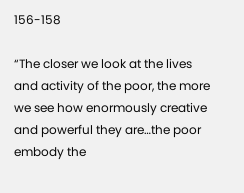156-158

“The closer we look at the lives and activity of the poor, the more we see how enormously creative and powerful they are…the poor embody the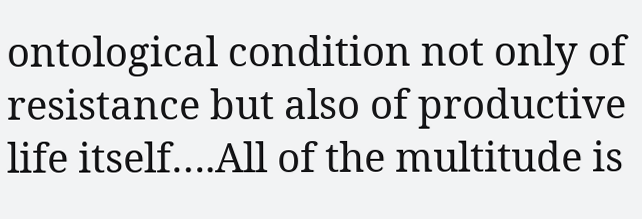ontological condition not only of resistance but also of productive life itself….All of the multitude is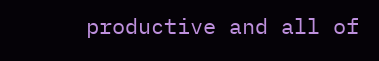productive and all of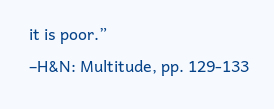it is poor.”
–H&N: Multitude, pp. 129-133